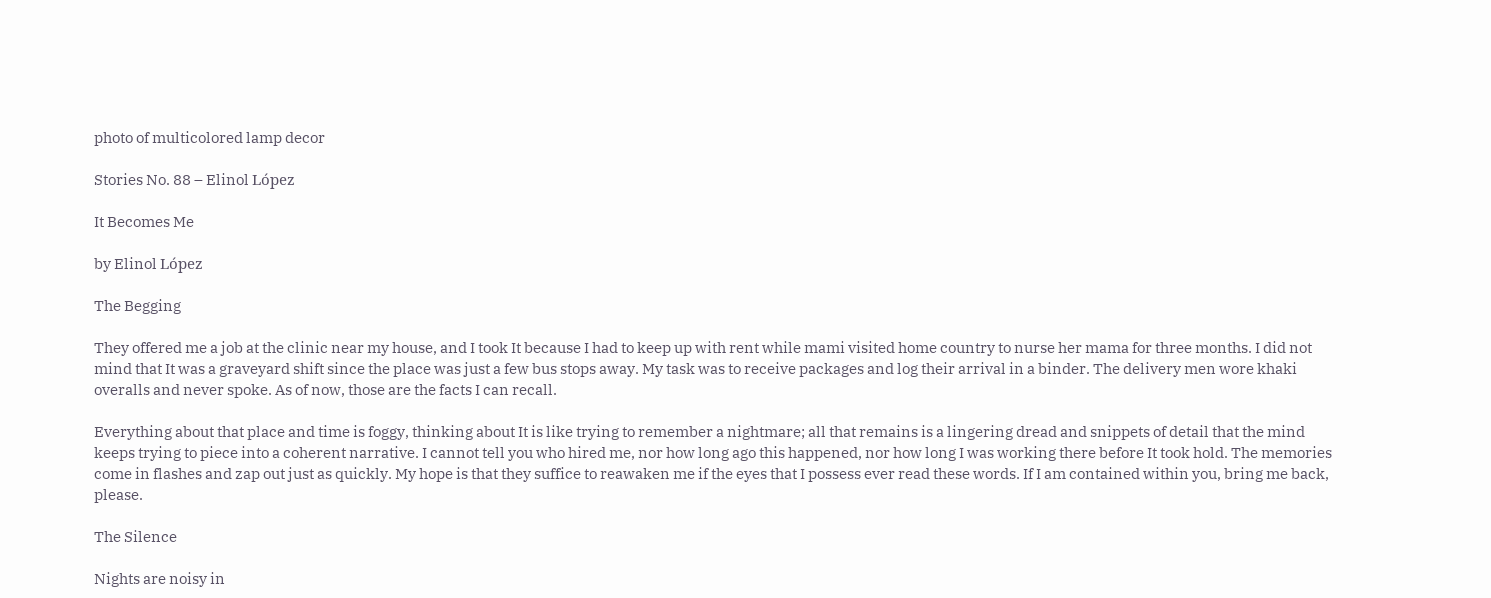photo of multicolored lamp decor

Stories No. 88 – Elinol López

It Becomes Me

by Elinol López

The Begging

They offered me a job at the clinic near my house, and I took It because I had to keep up with rent while mami visited home country to nurse her mama for three months. I did not mind that It was a graveyard shift since the place was just a few bus stops away. My task was to receive packages and log their arrival in a binder. The delivery men wore khaki overalls and never spoke. As of now, those are the facts I can recall.

Everything about that place and time is foggy, thinking about It is like trying to remember a nightmare; all that remains is a lingering dread and snippets of detail that the mind keeps trying to piece into a coherent narrative. I cannot tell you who hired me, nor how long ago this happened, nor how long I was working there before It took hold. The memories come in flashes and zap out just as quickly. My hope is that they suffice to reawaken me if the eyes that I possess ever read these words. If I am contained within you, bring me back, please.

The Silence

Nights are noisy in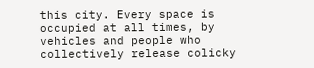this city. Every space is occupied at all times, by vehicles and people who collectively release colicky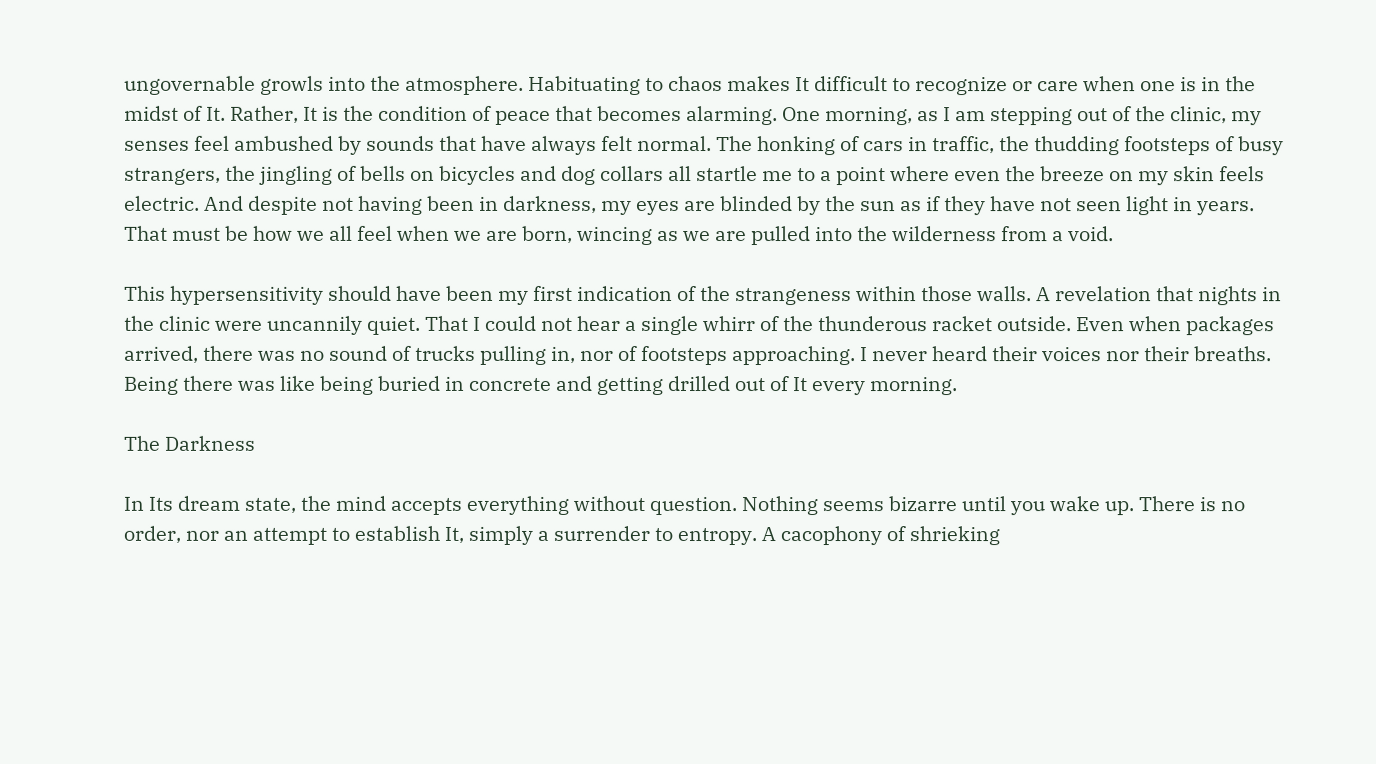ungovernable growls into the atmosphere. Habituating to chaos makes It difficult to recognize or care when one is in the midst of It. Rather, It is the condition of peace that becomes alarming. One morning, as I am stepping out of the clinic, my senses feel ambushed by sounds that have always felt normal. The honking of cars in traffic, the thudding footsteps of busy strangers, the jingling of bells on bicycles and dog collars all startle me to a point where even the breeze on my skin feels electric. And despite not having been in darkness, my eyes are blinded by the sun as if they have not seen light in years. That must be how we all feel when we are born, wincing as we are pulled into the wilderness from a void.

This hypersensitivity should have been my first indication of the strangeness within those walls. A revelation that nights in the clinic were uncannily quiet. That I could not hear a single whirr of the thunderous racket outside. Even when packages arrived, there was no sound of trucks pulling in, nor of footsteps approaching. I never heard their voices nor their breaths. Being there was like being buried in concrete and getting drilled out of It every morning.

The Darkness

In Its dream state, the mind accepts everything without question. Nothing seems bizarre until you wake up. There is no order, nor an attempt to establish It, simply a surrender to entropy. A cacophony of shrieking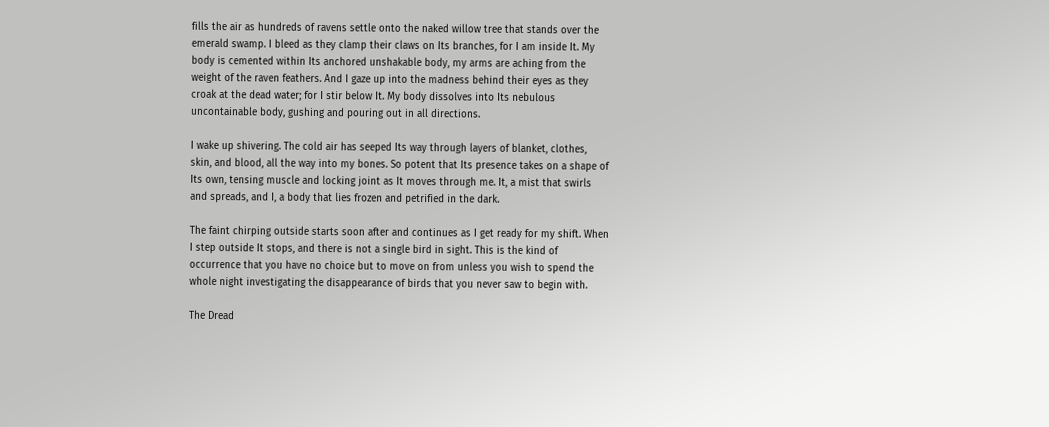fills the air as hundreds of ravens settle onto the naked willow tree that stands over the emerald swamp. I bleed as they clamp their claws on Its branches, for I am inside It. My body is cemented within Its anchored unshakable body, my arms are aching from the weight of the raven feathers. And I gaze up into the madness behind their eyes as they croak at the dead water; for I stir below It. My body dissolves into Its nebulous uncontainable body, gushing and pouring out in all directions.

I wake up shivering. The cold air has seeped Its way through layers of blanket, clothes, skin, and blood, all the way into my bones. So potent that Its presence takes on a shape of Its own, tensing muscle and locking joint as It moves through me. It, a mist that swirls and spreads, and I, a body that lies frozen and petrified in the dark.

The faint chirping outside starts soon after and continues as I get ready for my shift. When I step outside It stops, and there is not a single bird in sight. This is the kind of occurrence that you have no choice but to move on from unless you wish to spend the whole night investigating the disappearance of birds that you never saw to begin with.

The Dread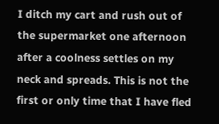I ditch my cart and rush out of the supermarket one afternoon after a coolness settles on my neck and spreads. This is not the first or only time that I have fled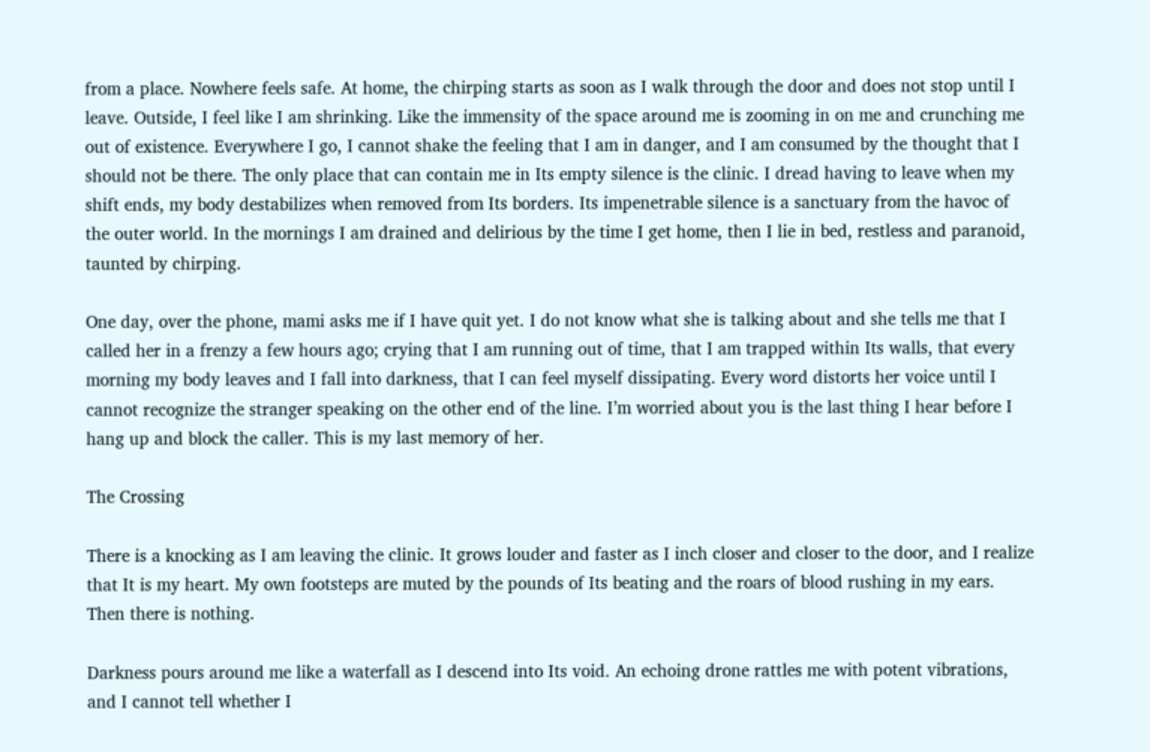from a place. Nowhere feels safe. At home, the chirping starts as soon as I walk through the door and does not stop until I leave. Outside, I feel like I am shrinking. Like the immensity of the space around me is zooming in on me and crunching me out of existence. Everywhere I go, I cannot shake the feeling that I am in danger, and I am consumed by the thought that I should not be there. The only place that can contain me in Its empty silence is the clinic. I dread having to leave when my shift ends, my body destabilizes when removed from Its borders. Its impenetrable silence is a sanctuary from the havoc of the outer world. In the mornings I am drained and delirious by the time I get home, then I lie in bed, restless and paranoid, taunted by chirping.

One day, over the phone, mami asks me if I have quit yet. I do not know what she is talking about and she tells me that I called her in a frenzy a few hours ago; crying that I am running out of time, that I am trapped within Its walls, that every morning my body leaves and I fall into darkness, that I can feel myself dissipating. Every word distorts her voice until I cannot recognize the stranger speaking on the other end of the line. I’m worried about you is the last thing I hear before I hang up and block the caller. This is my last memory of her.

The Crossing

There is a knocking as I am leaving the clinic. It grows louder and faster as I inch closer and closer to the door, and I realize that It is my heart. My own footsteps are muted by the pounds of Its beating and the roars of blood rushing in my ears. Then there is nothing.

Darkness pours around me like a waterfall as I descend into Its void. An echoing drone rattles me with potent vibrations, and I cannot tell whether I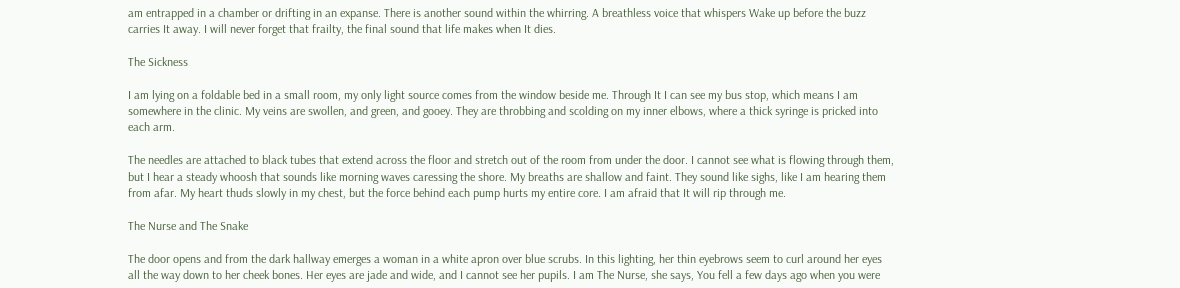am entrapped in a chamber or drifting in an expanse. There is another sound within the whirring. A breathless voice that whispers Wake up before the buzz carries It away. I will never forget that frailty, the final sound that life makes when It dies.

The Sickness

I am lying on a foldable bed in a small room, my only light source comes from the window beside me. Through It I can see my bus stop, which means I am somewhere in the clinic. My veins are swollen, and green, and gooey. They are throbbing and scolding on my inner elbows, where a thick syringe is pricked into each arm.

The needles are attached to black tubes that extend across the floor and stretch out of the room from under the door. I cannot see what is flowing through them, but I hear a steady whoosh that sounds like morning waves caressing the shore. My breaths are shallow and faint. They sound like sighs, like I am hearing them from afar. My heart thuds slowly in my chest, but the force behind each pump hurts my entire core. I am afraid that It will rip through me.

The Nurse and The Snake

The door opens and from the dark hallway emerges a woman in a white apron over blue scrubs. In this lighting, her thin eyebrows seem to curl around her eyes all the way down to her cheek bones. Her eyes are jade and wide, and I cannot see her pupils. I am The Nurse, she says, You fell a few days ago when you were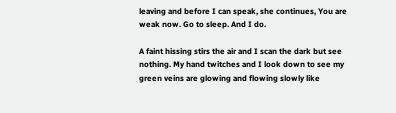leaving and before I can speak, she continues, You are weak now. Go to sleep. And I do.

A faint hissing stirs the air and I scan the dark but see nothing. My hand twitches and I look down to see my green veins are glowing and flowing slowly like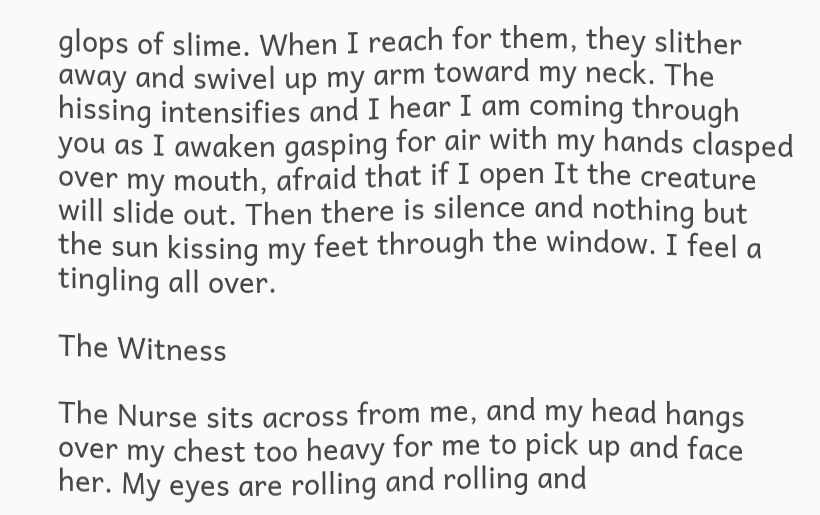glops of slime. When I reach for them, they slither away and swivel up my arm toward my neck. The hissing intensifies and I hear I am coming through you as I awaken gasping for air with my hands clasped over my mouth, afraid that if I open It the creature will slide out. Then there is silence and nothing but the sun kissing my feet through the window. I feel a tingling all over.

The Witness

The Nurse sits across from me, and my head hangs over my chest too heavy for me to pick up and face her. My eyes are rolling and rolling and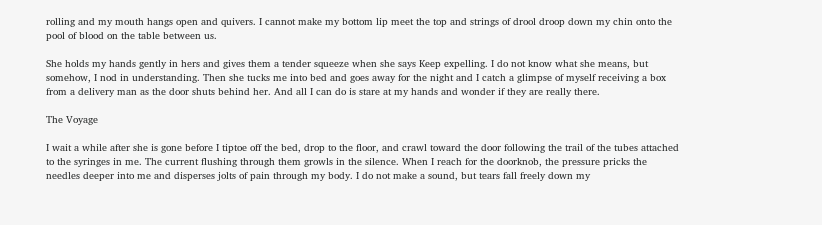rolling and my mouth hangs open and quivers. I cannot make my bottom lip meet the top and strings of drool droop down my chin onto the pool of blood on the table between us.

She holds my hands gently in hers and gives them a tender squeeze when she says Keep expelling. I do not know what she means, but somehow, I nod in understanding. Then she tucks me into bed and goes away for the night and I catch a glimpse of myself receiving a box from a delivery man as the door shuts behind her. And all I can do is stare at my hands and wonder if they are really there.

The Voyage

I wait a while after she is gone before I tiptoe off the bed, drop to the floor, and crawl toward the door following the trail of the tubes attached to the syringes in me. The current flushing through them growls in the silence. When I reach for the doorknob, the pressure pricks the needles deeper into me and disperses jolts of pain through my body. I do not make a sound, but tears fall freely down my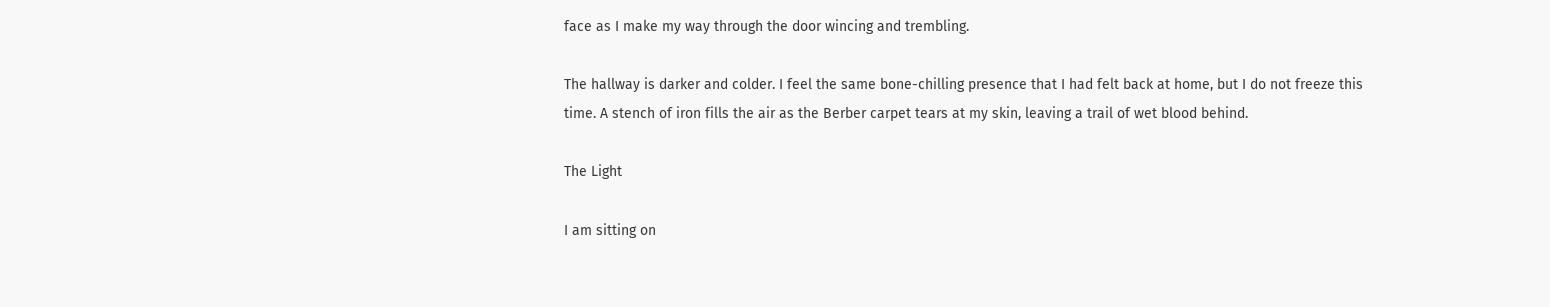face as I make my way through the door wincing and trembling.

The hallway is darker and colder. I feel the same bone-chilling presence that I had felt back at home, but I do not freeze this time. A stench of iron fills the air as the Berber carpet tears at my skin, leaving a trail of wet blood behind.

The Light

I am sitting on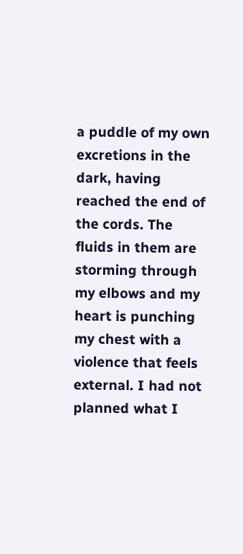a puddle of my own excretions in the dark, having reached the end of the cords. The fluids in them are storming through my elbows and my heart is punching my chest with a violence that feels external. I had not planned what I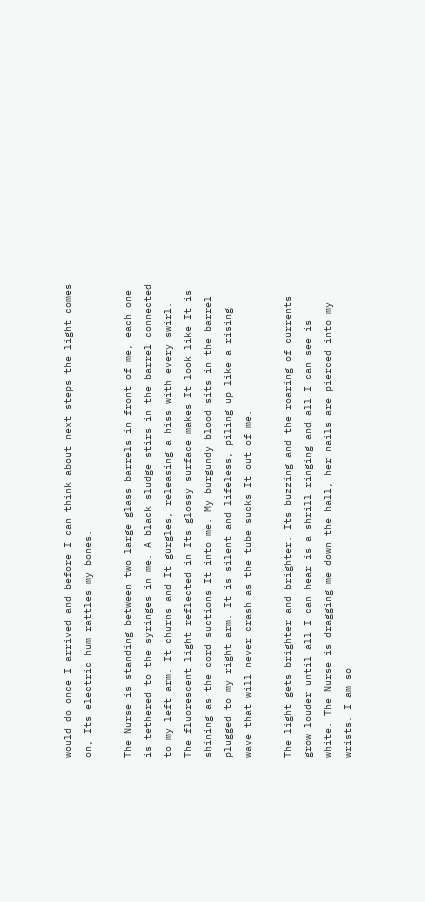would do once I arrived and before I can think about next steps the light comes on, Its electric hum rattles my bones.

The Nurse is standing between two large glass barrels in front of me, each one is tethered to the syringes in me. A black sludge stirs in the barrel connected to my left arm. It churns and It gurgles, releasing a hiss with every swirl. The fluorescent light reflected in Its glossy surface makes It look like It is shining as the cord suctions It into me. My burgundy blood sits in the barrel plugged to my right arm. It is silent and lifeless, piling up like a rising wave that will never crash as the tube sucks It out of me.

The light gets brighter and brighter. Its buzzing and the roaring of currents grow louder until all I can hear is a shrill ringing and all I can see is white. The Nurse is dragging me down the hall, her nails are pierced into my wrists. I am so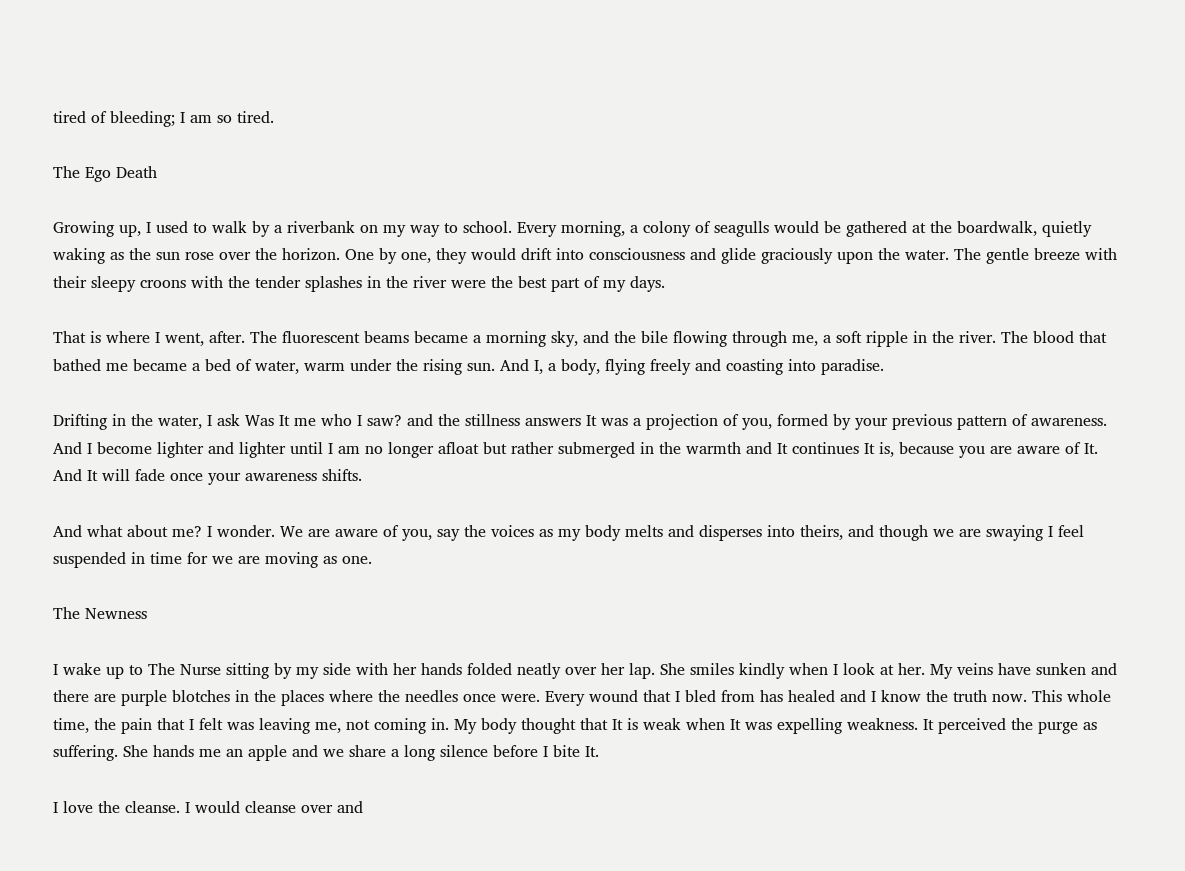tired of bleeding; I am so tired.

The Ego Death

Growing up, I used to walk by a riverbank on my way to school. Every morning, a colony of seagulls would be gathered at the boardwalk, quietly waking as the sun rose over the horizon. One by one, they would drift into consciousness and glide graciously upon the water. The gentle breeze with their sleepy croons with the tender splashes in the river were the best part of my days.

That is where I went, after. The fluorescent beams became a morning sky, and the bile flowing through me, a soft ripple in the river. The blood that bathed me became a bed of water, warm under the rising sun. And I, a body, flying freely and coasting into paradise.

Drifting in the water, I ask Was It me who I saw? and the stillness answers It was a projection of you, formed by your previous pattern of awareness. And I become lighter and lighter until I am no longer afloat but rather submerged in the warmth and It continues It is, because you are aware of It. And It will fade once your awareness shifts.

And what about me? I wonder. We are aware of you, say the voices as my body melts and disperses into theirs, and though we are swaying I feel suspended in time for we are moving as one.

The Newness

I wake up to The Nurse sitting by my side with her hands folded neatly over her lap. She smiles kindly when I look at her. My veins have sunken and there are purple blotches in the places where the needles once were. Every wound that I bled from has healed and I know the truth now. This whole time, the pain that I felt was leaving me, not coming in. My body thought that It is weak when It was expelling weakness. It perceived the purge as suffering. She hands me an apple and we share a long silence before I bite It.

I love the cleanse. I would cleanse over and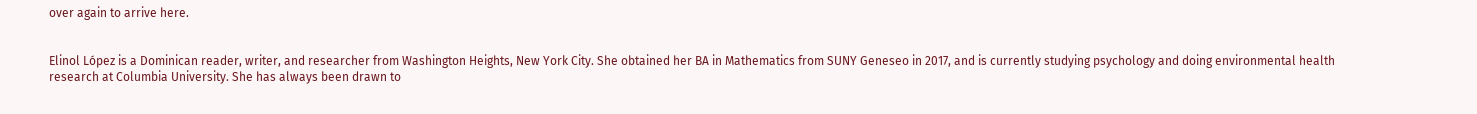over again to arrive here.


Elinol López is a Dominican reader, writer, and researcher from Washington Heights, New York City. She obtained her BA in Mathematics from SUNY Geneseo in 2017, and is currently studying psychology and doing environmental health research at Columbia University. She has always been drawn to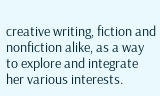creative writing, fiction and nonfiction alike, as a way to explore and integrate her various interests.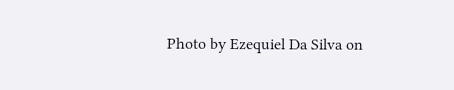Photo by Ezequiel Da Silva on